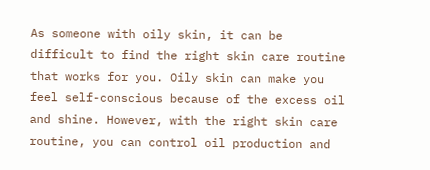As someone with oily skin, it can be difficult to find the right skin care routine that works for you. Oily skin can make you feel self-conscious because of the excess oil and shine. However, with the right skin care routine, you can control oil production and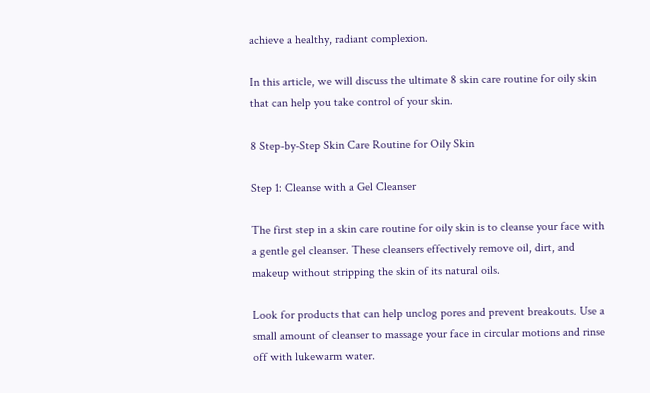achieve a healthy, radiant complexion.

In this article, we will discuss the ultimate 8 skin care routine for oily skin that can help you take control of your skin.

8 Step-by-Step Skin Care Routine for Oily Skin

Step 1: Cleanse with a Gel Cleanser

The first step in a skin care routine for oily skin is to cleanse your face with a gentle gel cleanser. These cleansers effectively remove oil, dirt, and makeup without stripping the skin of its natural oils.

Look for products that can help unclog pores and prevent breakouts. Use a small amount of cleanser to massage your face in circular motions and rinse off with lukewarm water.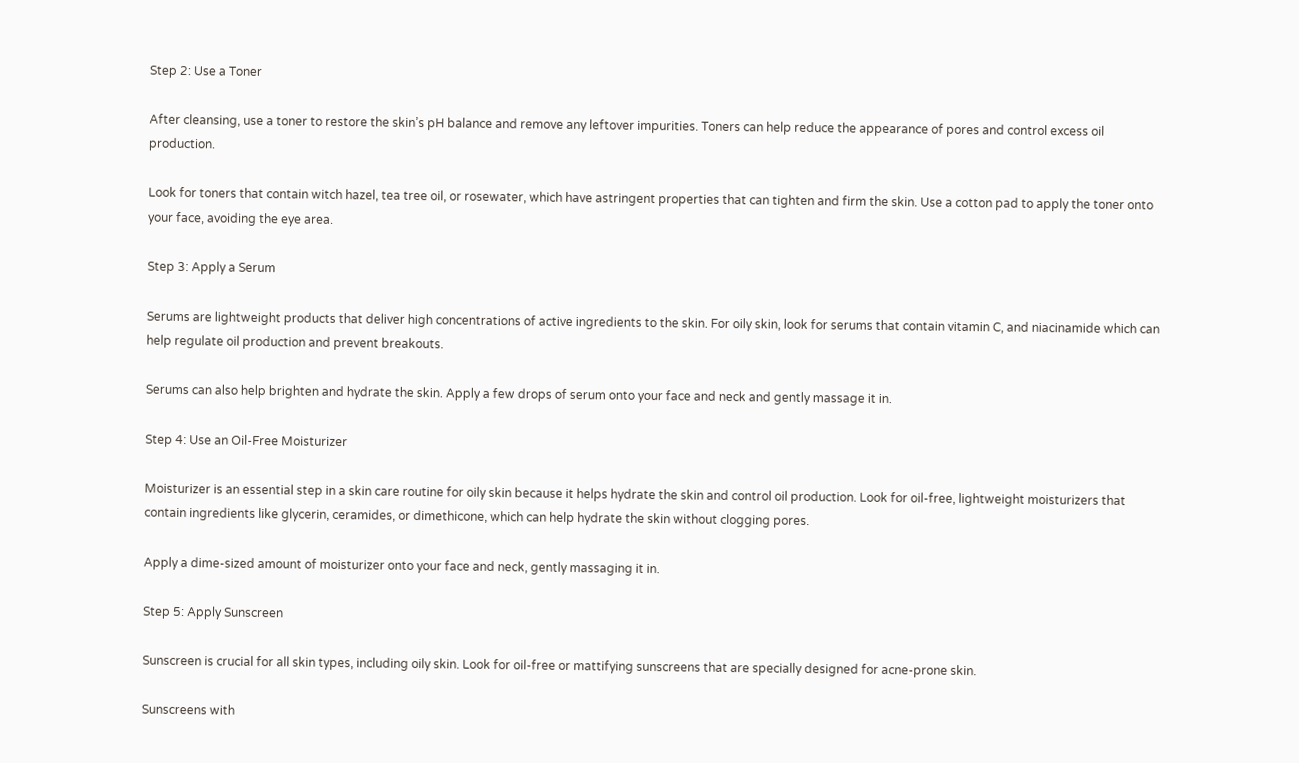Step 2: Use a Toner

After cleansing, use a toner to restore the skin’s pH balance and remove any leftover impurities. Toners can help reduce the appearance of pores and control excess oil production.

Look for toners that contain witch hazel, tea tree oil, or rosewater, which have astringent properties that can tighten and firm the skin. Use a cotton pad to apply the toner onto your face, avoiding the eye area.

Step 3: Apply a Serum

Serums are lightweight products that deliver high concentrations of active ingredients to the skin. For oily skin, look for serums that contain vitamin C, and niacinamide which can help regulate oil production and prevent breakouts.

Serums can also help brighten and hydrate the skin. Apply a few drops of serum onto your face and neck and gently massage it in.

Step 4: Use an Oil-Free Moisturizer

Moisturizer is an essential step in a skin care routine for oily skin because it helps hydrate the skin and control oil production. Look for oil-free, lightweight moisturizers that contain ingredients like glycerin, ceramides, or dimethicone, which can help hydrate the skin without clogging pores.

Apply a dime-sized amount of moisturizer onto your face and neck, gently massaging it in.

Step 5: Apply Sunscreen

Sunscreen is crucial for all skin types, including oily skin. Look for oil-free or mattifying sunscreens that are specially designed for acne-prone skin.

Sunscreens with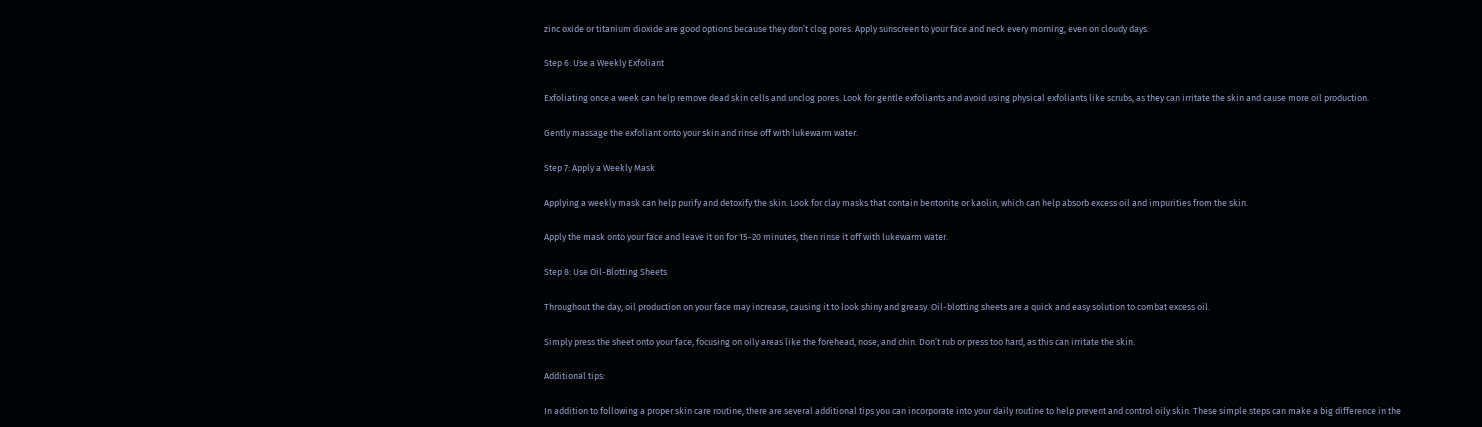zinc oxide or titanium dioxide are good options because they don’t clog pores. Apply sunscreen to your face and neck every morning, even on cloudy days.

Step 6: Use a Weekly Exfoliant

Exfoliating once a week can help remove dead skin cells and unclog pores. Look for gentle exfoliants and avoid using physical exfoliants like scrubs, as they can irritate the skin and cause more oil production.

Gently massage the exfoliant onto your skin and rinse off with lukewarm water.

Step 7: Apply a Weekly Mask

Applying a weekly mask can help purify and detoxify the skin. Look for clay masks that contain bentonite or kaolin, which can help absorb excess oil and impurities from the skin.

Apply the mask onto your face and leave it on for 15-20 minutes, then rinse it off with lukewarm water.

Step 8: Use Oil-Blotting Sheets

Throughout the day, oil production on your face may increase, causing it to look shiny and greasy. Oil-blotting sheets are a quick and easy solution to combat excess oil.

Simply press the sheet onto your face, focusing on oily areas like the forehead, nose, and chin. Don’t rub or press too hard, as this can irritate the skin.

Additional tips:

In addition to following a proper skin care routine, there are several additional tips you can incorporate into your daily routine to help prevent and control oily skin. These simple steps can make a big difference in the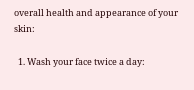overall health and appearance of your skin:

  1. Wash your face twice a day: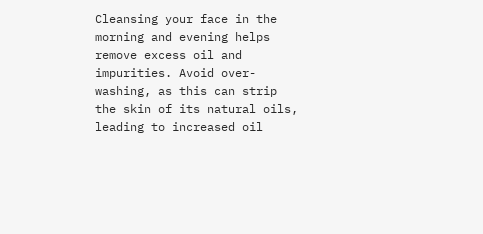Cleansing your face in the morning and evening helps remove excess oil and impurities. Avoid over-washing, as this can strip the skin of its natural oils, leading to increased oil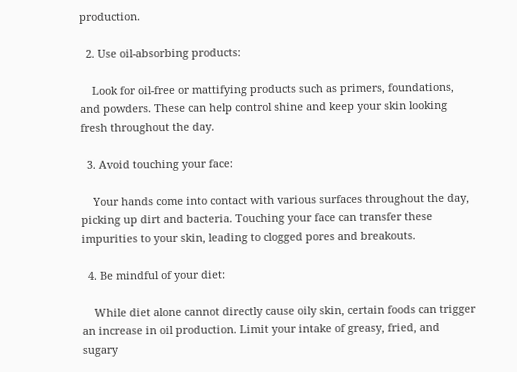production.

  2. Use oil-absorbing products:

    Look for oil-free or mattifying products such as primers, foundations, and powders. These can help control shine and keep your skin looking fresh throughout the day.

  3. Avoid touching your face:

    Your hands come into contact with various surfaces throughout the day, picking up dirt and bacteria. Touching your face can transfer these impurities to your skin, leading to clogged pores and breakouts.

  4. Be mindful of your diet:

    While diet alone cannot directly cause oily skin, certain foods can trigger an increase in oil production. Limit your intake of greasy, fried, and sugary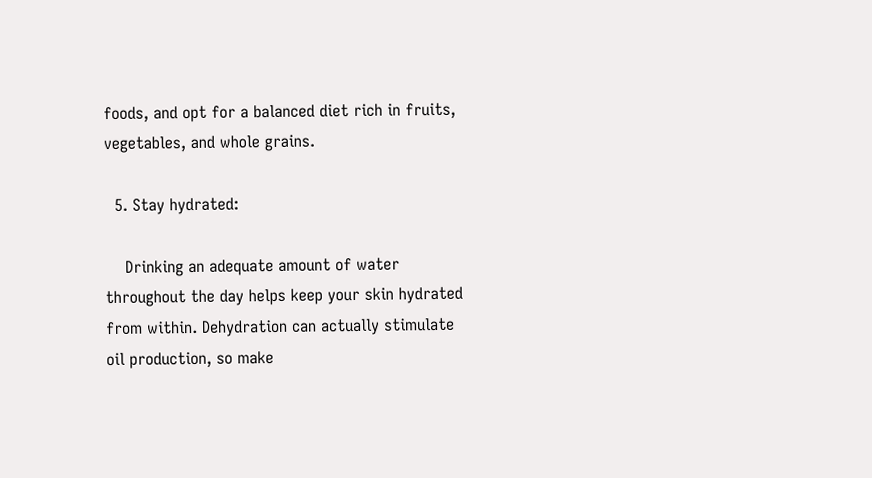foods, and opt for a balanced diet rich in fruits, vegetables, and whole grains.

  5. Stay hydrated:

    Drinking an adequate amount of water throughout the day helps keep your skin hydrated from within. Dehydration can actually stimulate oil production, so make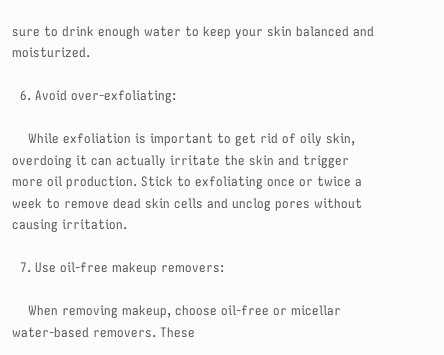sure to drink enough water to keep your skin balanced and moisturized.

  6. Avoid over-exfoliating:

    While exfoliation is important to get rid of oily skin, overdoing it can actually irritate the skin and trigger more oil production. Stick to exfoliating once or twice a week to remove dead skin cells and unclog pores without causing irritation.

  7. Use oil-free makeup removers:

    When removing makeup, choose oil-free or micellar water-based removers. These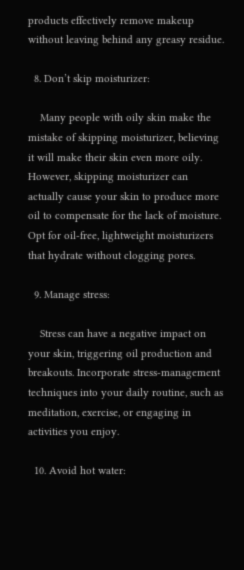products effectively remove makeup without leaving behind any greasy residue.

  8. Don’t skip moisturizer:

    Many people with oily skin make the mistake of skipping moisturizer, believing it will make their skin even more oily. However, skipping moisturizer can actually cause your skin to produce more oil to compensate for the lack of moisture. Opt for oil-free, lightweight moisturizers that hydrate without clogging pores.

  9. Manage stress:

    Stress can have a negative impact on your skin, triggering oil production and breakouts. Incorporate stress-management techniques into your daily routine, such as meditation, exercise, or engaging in activities you enjoy.

  10. Avoid hot water: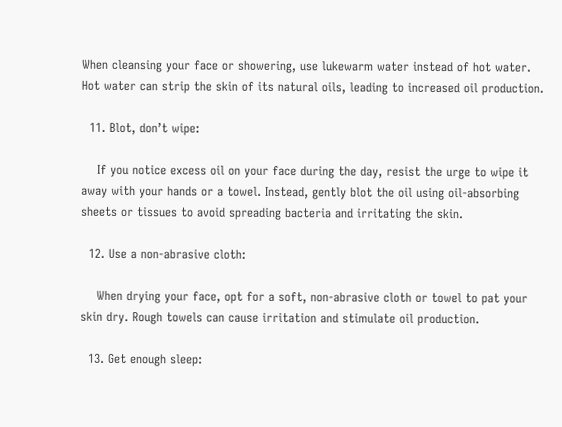When cleansing your face or showering, use lukewarm water instead of hot water. Hot water can strip the skin of its natural oils, leading to increased oil production.

  11. Blot, don’t wipe:

    If you notice excess oil on your face during the day, resist the urge to wipe it away with your hands or a towel. Instead, gently blot the oil using oil-absorbing sheets or tissues to avoid spreading bacteria and irritating the skin.

  12. Use a non-abrasive cloth:

    When drying your face, opt for a soft, non-abrasive cloth or towel to pat your skin dry. Rough towels can cause irritation and stimulate oil production.

  13. Get enough sleep: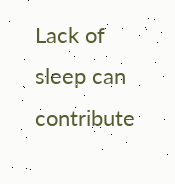Lack of sleep can contribute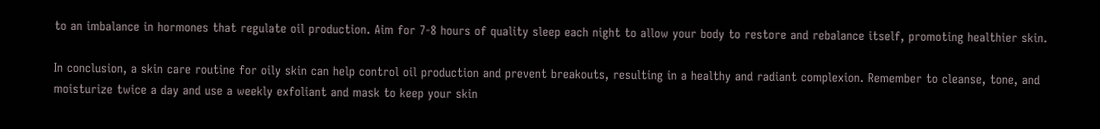to an imbalance in hormones that regulate oil production. Aim for 7-8 hours of quality sleep each night to allow your body to restore and rebalance itself, promoting healthier skin.

In conclusion, a skin care routine for oily skin can help control oil production and prevent breakouts, resulting in a healthy and radiant complexion. Remember to cleanse, tone, and moisturize twice a day and use a weekly exfoliant and mask to keep your skin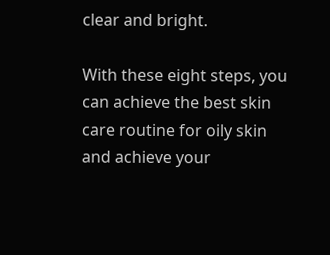clear and bright.

With these eight steps, you can achieve the best skin care routine for oily skin and achieve your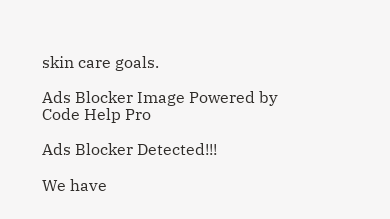skin care goals.

Ads Blocker Image Powered by Code Help Pro

Ads Blocker Detected!!!

We have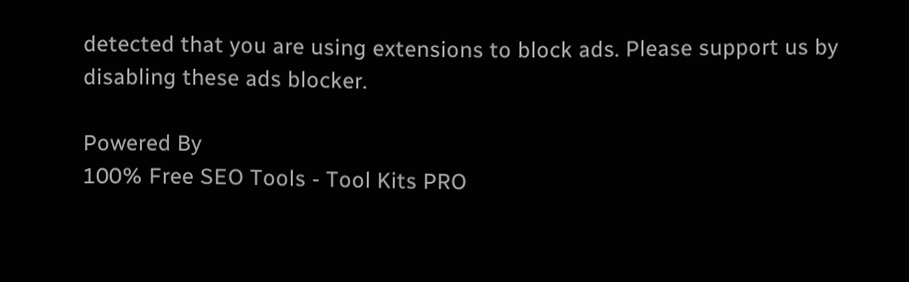detected that you are using extensions to block ads. Please support us by disabling these ads blocker.

Powered By
100% Free SEO Tools - Tool Kits PRO